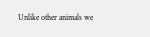Unlike other animals we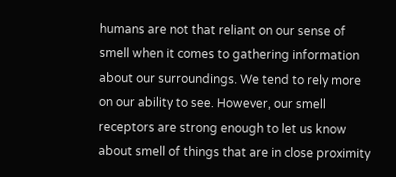humans are not that reliant on our sense of smell when it comes to gathering information about our surroundings. We tend to rely more on our ability to see. However, our smell receptors are strong enough to let us know about smell of things that are in close proximity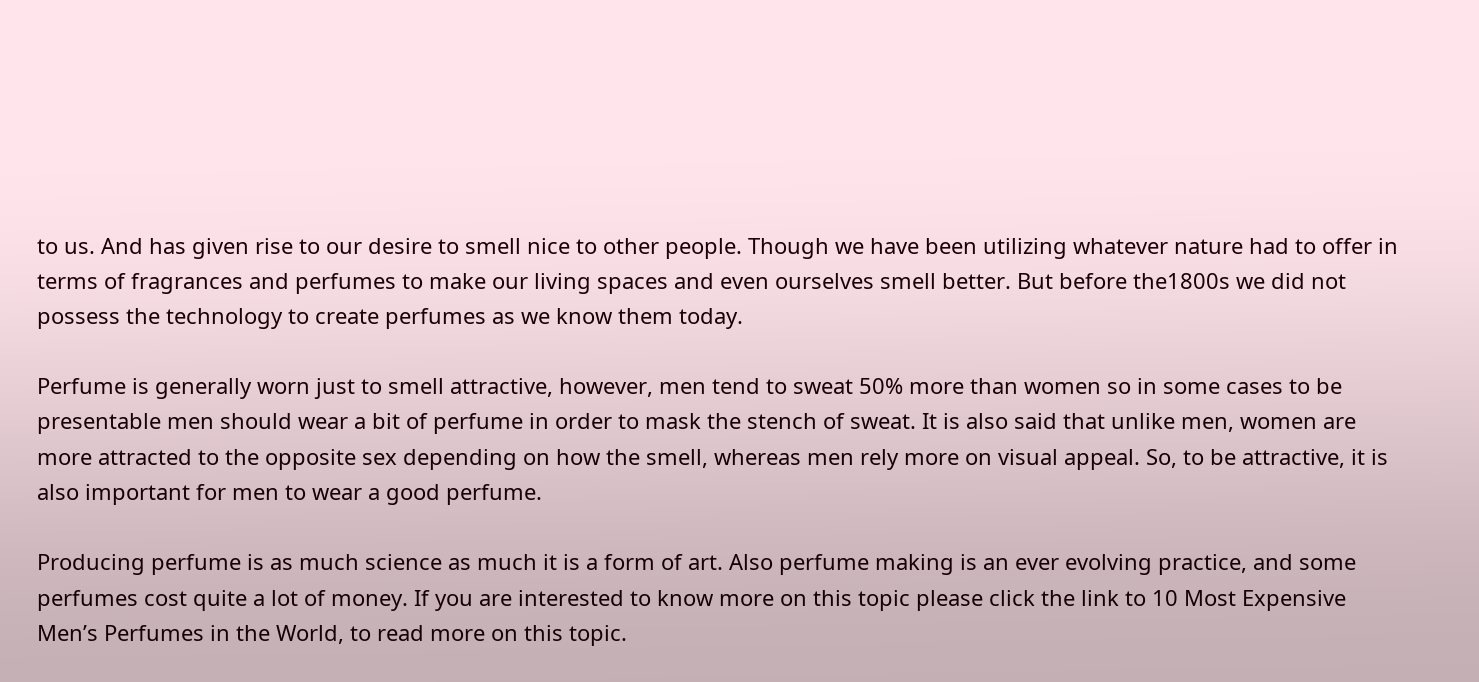to us. And has given rise to our desire to smell nice to other people. Though we have been utilizing whatever nature had to offer in terms of fragrances and perfumes to make our living spaces and even ourselves smell better. But before the1800s we did not possess the technology to create perfumes as we know them today.

Perfume is generally worn just to smell attractive, however, men tend to sweat 50% more than women so in some cases to be presentable men should wear a bit of perfume in order to mask the stench of sweat. It is also said that unlike men, women are more attracted to the opposite sex depending on how the smell, whereas men rely more on visual appeal. So, to be attractive, it is also important for men to wear a good perfume.

Producing perfume is as much science as much it is a form of art. Also perfume making is an ever evolving practice, and some perfumes cost quite a lot of money. If you are interested to know more on this topic please click the link to 10 Most Expensive Men’s Perfumes in the World, to read more on this topic.